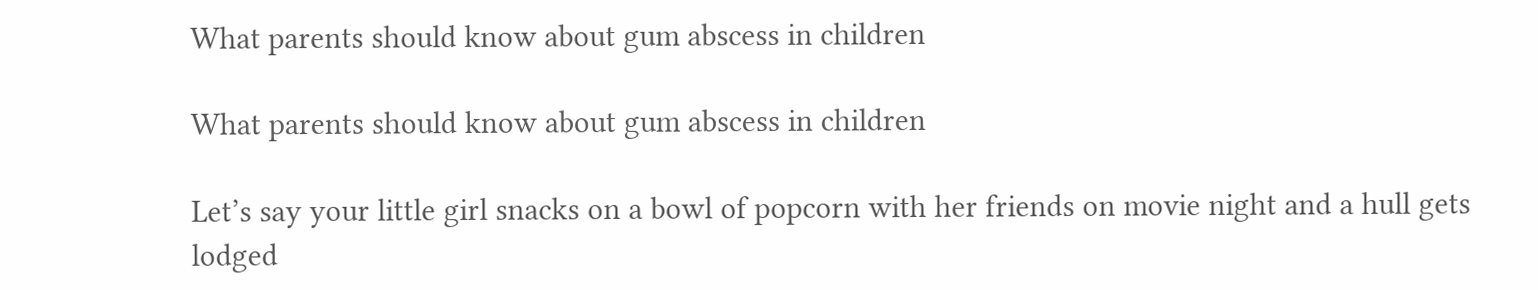What parents should know about gum abscess in children

What parents should know about gum abscess in children

Let’s say your little girl snacks on a bowl of popcorn with her friends on movie night and a hull gets lodged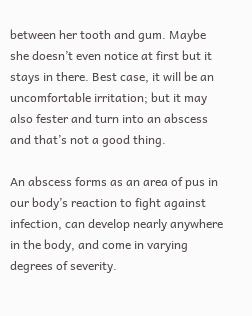between her tooth and gum. Maybe she doesn’t even notice at first but it stays in there. Best case, it will be an uncomfortable irritation; but it may also fester and turn into an abscess and that’s not a good thing.

An abscess forms as an area of pus in our body’s reaction to fight against infection, can develop nearly anywhere in the body, and come in varying degrees of severity.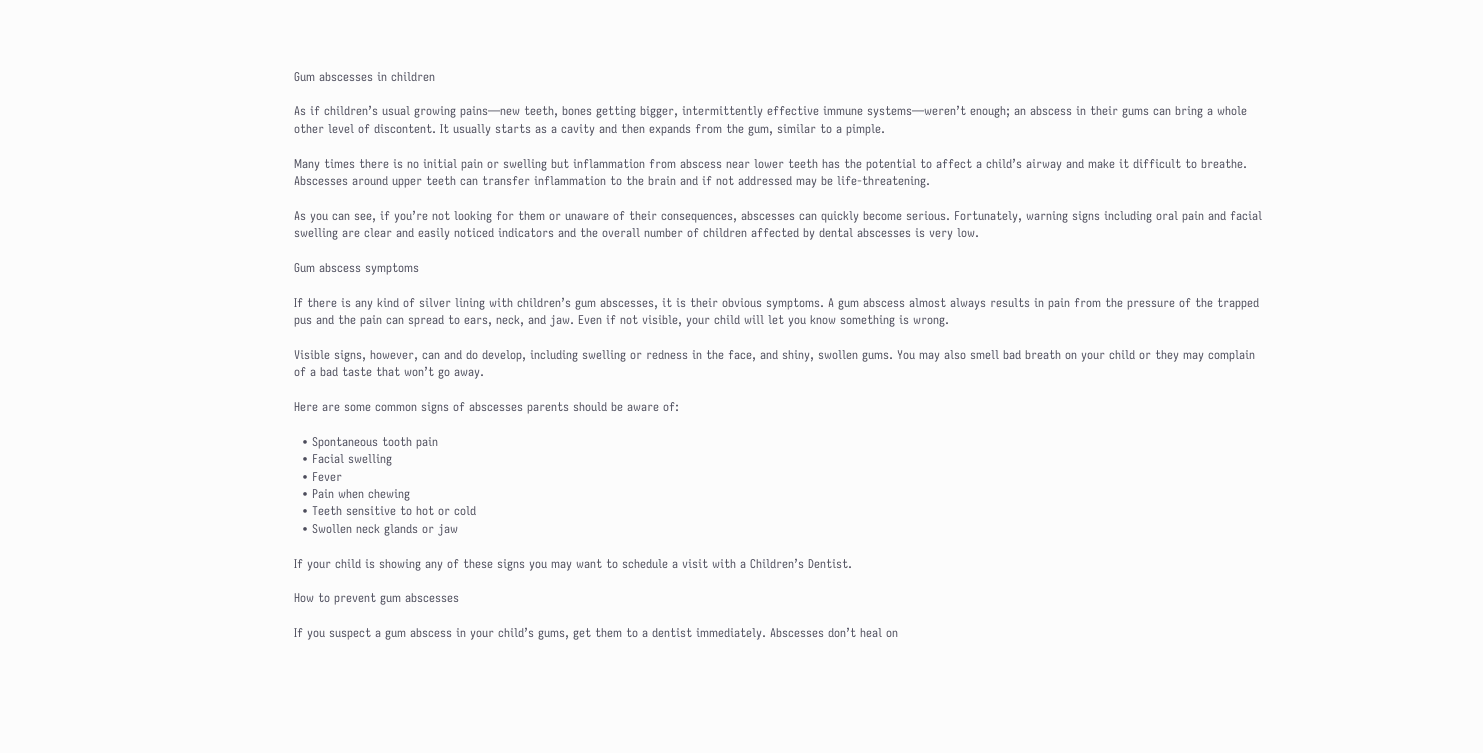Gum abscesses in children

As if children’s usual growing pains—new teeth, bones getting bigger, intermittently effective immune systems—weren’t enough; an abscess in their gums can bring a whole other level of discontent. It usually starts as a cavity and then expands from the gum, similar to a pimple.

Many times there is no initial pain or swelling but inflammation from abscess near lower teeth has the potential to affect a child’s airway and make it difficult to breathe. Abscesses around upper teeth can transfer inflammation to the brain and if not addressed may be life-threatening.

As you can see, if you’re not looking for them or unaware of their consequences, abscesses can quickly become serious. Fortunately, warning signs including oral pain and facial swelling are clear and easily noticed indicators and the overall number of children affected by dental abscesses is very low.

Gum abscess symptoms

If there is any kind of silver lining with children’s gum abscesses, it is their obvious symptoms. A gum abscess almost always results in pain from the pressure of the trapped pus and the pain can spread to ears, neck, and jaw. Even if not visible, your child will let you know something is wrong.

Visible signs, however, can and do develop, including swelling or redness in the face, and shiny, swollen gums. You may also smell bad breath on your child or they may complain of a bad taste that won’t go away.

Here are some common signs of abscesses parents should be aware of:

  • Spontaneous tooth pain
  • Facial swelling
  • Fever
  • Pain when chewing
  • Teeth sensitive to hot or cold
  • Swollen neck glands or jaw

If your child is showing any of these signs you may want to schedule a visit with a Children’s Dentist.

How to prevent gum abscesses

If you suspect a gum abscess in your child’s gums, get them to a dentist immediately. Abscesses don’t heal on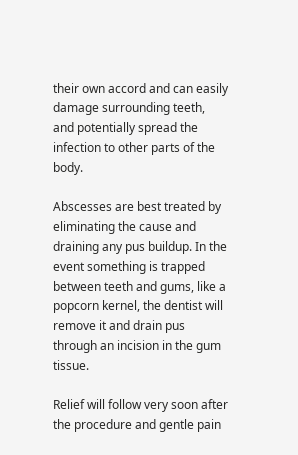their own accord and can easily damage surrounding teeth, and potentially spread the infection to other parts of the body.

Abscesses are best treated by eliminating the cause and draining any pus buildup. In the event something is trapped between teeth and gums, like a popcorn kernel, the dentist will remove it and drain pus through an incision in the gum tissue.

Relief will follow very soon after the procedure and gentle pain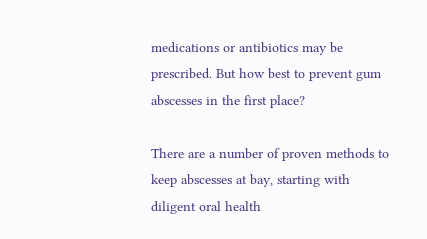medications or antibiotics may be prescribed. But how best to prevent gum abscesses in the first place?

There are a number of proven methods to keep abscesses at bay, starting with diligent oral health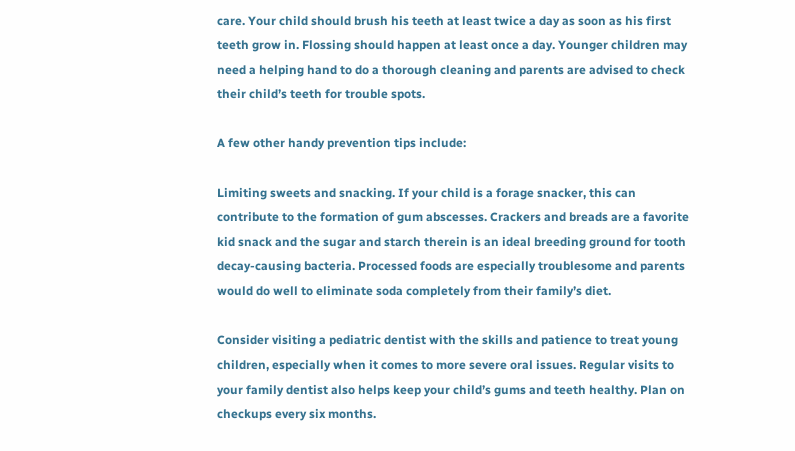care. Your child should brush his teeth at least twice a day as soon as his first teeth grow in. Flossing should happen at least once a day. Younger children may need a helping hand to do a thorough cleaning and parents are advised to check their child’s teeth for trouble spots.

A few other handy prevention tips include:

Limiting sweets and snacking. If your child is a forage snacker, this can contribute to the formation of gum abscesses. Crackers and breads are a favorite kid snack and the sugar and starch therein is an ideal breeding ground for tooth decay-causing bacteria. Processed foods are especially troublesome and parents would do well to eliminate soda completely from their family’s diet.

Consider visiting a pediatric dentist with the skills and patience to treat young children, especially when it comes to more severe oral issues. Regular visits to your family dentist also helps keep your child’s gums and teeth healthy. Plan on checkups every six months.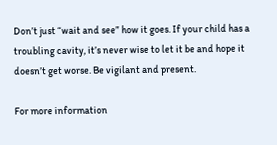Don’t just “wait and see” how it goes. If your child has a troubling cavity, it’s never wise to let it be and hope it doesn’t get worse. Be vigilant and present.

For more information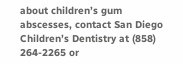about children’s gum abscesses, contact San Diego Children’s Dentistry at (858) 264-2265 or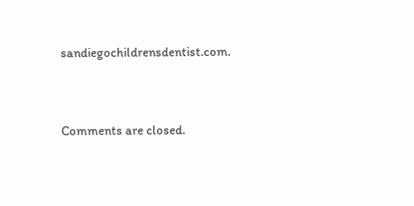sandiegochildrensdentist.com.


Comments are closed.